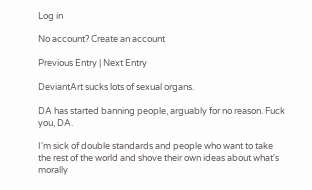Log in

No account? Create an account

Previous Entry | Next Entry

DeviantArt sucks lots of sexual organs.

DA has started banning people, arguably for no reason. Fuck you, DA.

I'm sick of double standards and people who want to take the rest of the world and shove their own ideas about what's morally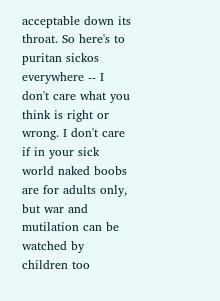acceptable down its throat. So here's to puritan sickos everywhere -- I don't care what you think is right or wrong. I don't care if in your sick world naked boobs are for adults only, but war and mutilation can be watched by children too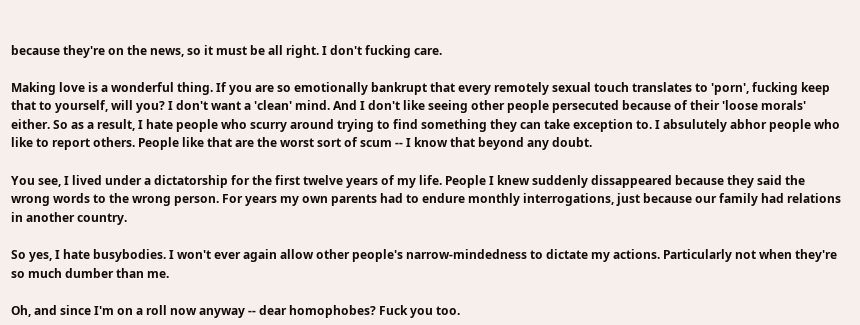because they're on the news, so it must be all right. I don't fucking care.

Making love is a wonderful thing. If you are so emotionally bankrupt that every remotely sexual touch translates to 'porn', fucking keep that to yourself, will you? I don't want a 'clean' mind. And I don't like seeing other people persecuted because of their 'loose morals' either. So as a result, I hate people who scurry around trying to find something they can take exception to. I absulutely abhor people who like to report others. People like that are the worst sort of scum -- I know that beyond any doubt.

You see, I lived under a dictatorship for the first twelve years of my life. People I knew suddenly dissappeared because they said the wrong words to the wrong person. For years my own parents had to endure monthly interrogations, just because our family had relations in another country.

So yes, I hate busybodies. I won't ever again allow other people's narrow-mindedness to dictate my actions. Particularly not when they're so much dumber than me.

Oh, and since I'm on a roll now anyway -- dear homophobes? Fuck you too.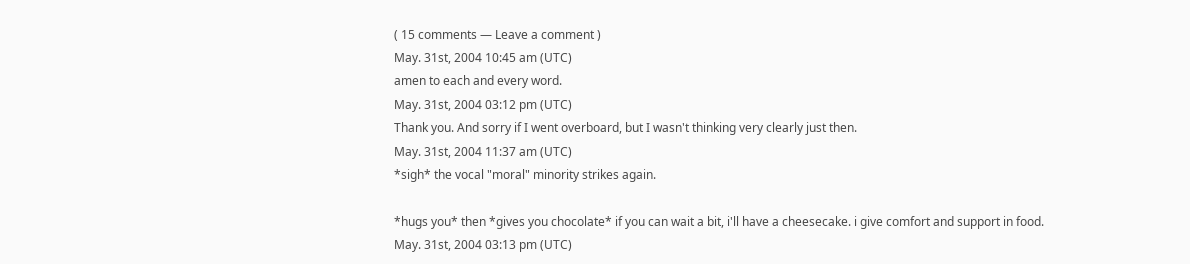( 15 comments — Leave a comment )
May. 31st, 2004 10:45 am (UTC)
amen to each and every word.
May. 31st, 2004 03:12 pm (UTC)
Thank you. And sorry if I went overboard, but I wasn't thinking very clearly just then.
May. 31st, 2004 11:37 am (UTC)
*sigh* the vocal "moral" minority strikes again.

*hugs you* then *gives you chocolate* if you can wait a bit, i'll have a cheesecake. i give comfort and support in food.
May. 31st, 2004 03:13 pm (UTC)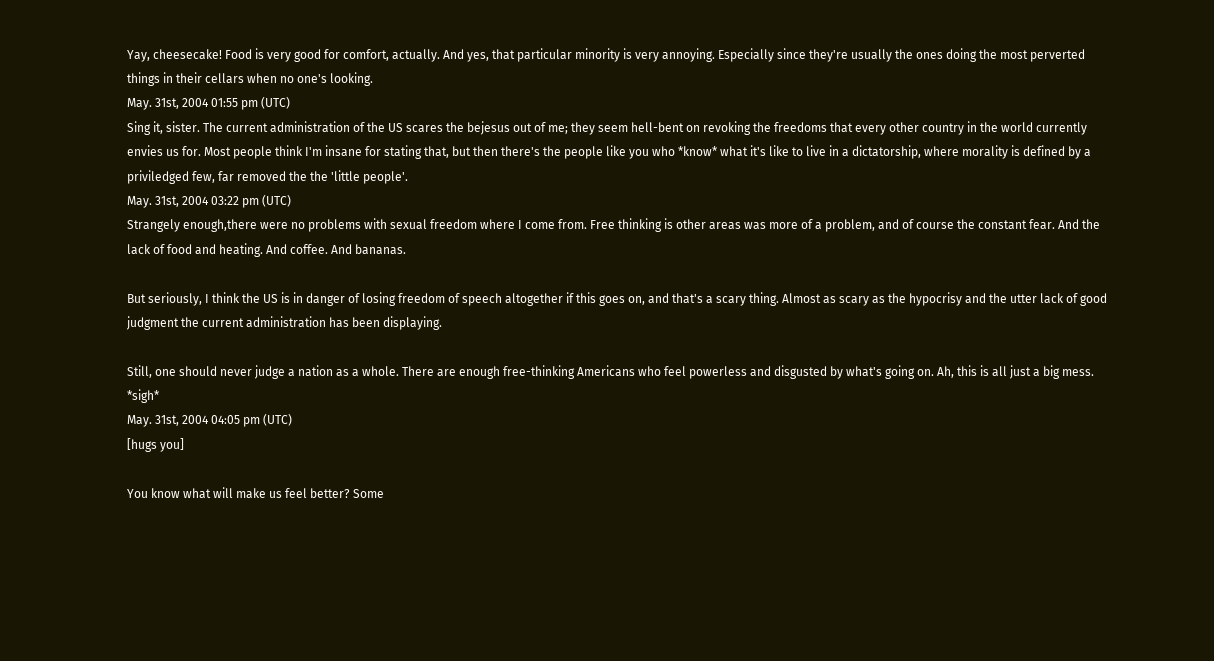Yay, cheesecake! Food is very good for comfort, actually. And yes, that particular minority is very annoying. Especially since they're usually the ones doing the most perverted things in their cellars when no one's looking.
May. 31st, 2004 01:55 pm (UTC)
Sing it, sister. The current administration of the US scares the bejesus out of me; they seem hell-bent on revoking the freedoms that every other country in the world currently envies us for. Most people think I'm insane for stating that, but then there's the people like you who *know* what it's like to live in a dictatorship, where morality is defined by a priviledged few, far removed the the 'little people'.
May. 31st, 2004 03:22 pm (UTC)
Strangely enough,there were no problems with sexual freedom where I come from. Free thinking is other areas was more of a problem, and of course the constant fear. And the lack of food and heating. And coffee. And bananas.

But seriously, I think the US is in danger of losing freedom of speech altogether if this goes on, and that's a scary thing. Almost as scary as the hypocrisy and the utter lack of good judgment the current administration has been displaying.

Still, one should never judge a nation as a whole. There are enough free-thinking Americans who feel powerless and disgusted by what's going on. Ah, this is all just a big mess. *sigh*
May. 31st, 2004 04:05 pm (UTC)
[hugs you]

You know what will make us feel better? Some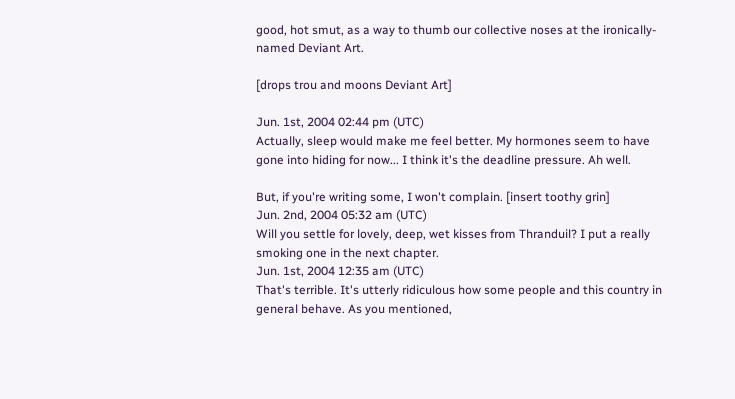good, hot smut, as a way to thumb our collective noses at the ironically-named Deviant Art.

[drops trou and moons Deviant Art]

Jun. 1st, 2004 02:44 pm (UTC)
Actually, sleep would make me feel better. My hormones seem to have gone into hiding for now... I think it's the deadline pressure. Ah well.

But, if you're writing some, I won't complain. [insert toothy grin]
Jun. 2nd, 2004 05:32 am (UTC)
Will you settle for lovely, deep, wet kisses from Thranduil? I put a really smoking one in the next chapter.
Jun. 1st, 2004 12:35 am (UTC)
That's terrible. It's utterly ridiculous how some people and this country in general behave. As you mentioned,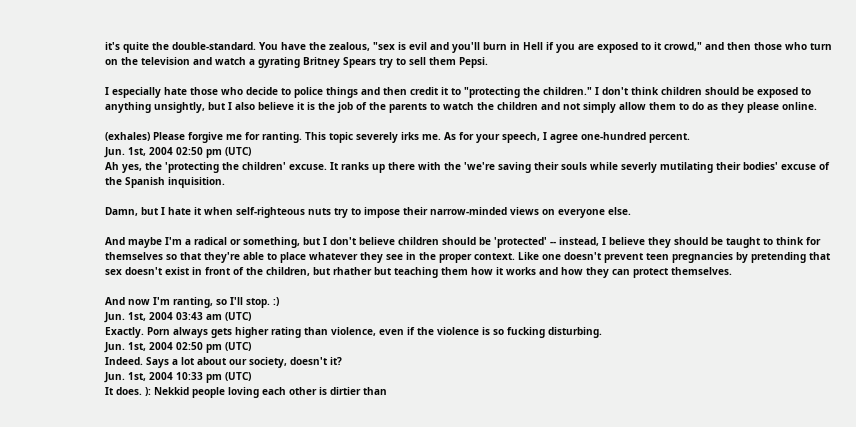it's quite the double-standard. You have the zealous, "sex is evil and you'll burn in Hell if you are exposed to it crowd," and then those who turn on the television and watch a gyrating Britney Spears try to sell them Pepsi.

I especially hate those who decide to police things and then credit it to "protecting the children." I don't think children should be exposed to anything unsightly, but I also believe it is the job of the parents to watch the children and not simply allow them to do as they please online.

(exhales) Please forgive me for ranting. This topic severely irks me. As for your speech, I agree one-hundred percent.
Jun. 1st, 2004 02:50 pm (UTC)
Ah yes, the 'protecting the children' excuse. It ranks up there with the 'we're saving their souls while severly mutilating their bodies' excuse of the Spanish inquisition.

Damn, but I hate it when self-righteous nuts try to impose their narrow-minded views on everyone else.

And maybe I'm a radical or something, but I don't believe children should be 'protected' -- instead, I believe they should be taught to think for themselves so that they're able to place whatever they see in the proper context. Like one doesn't prevent teen pregnancies by pretending that sex doesn't exist in front of the children, but rhather but teaching them how it works and how they can protect themselves.

And now I'm ranting, so I'll stop. :)
Jun. 1st, 2004 03:43 am (UTC)
Exactly. Porn always gets higher rating than violence, even if the violence is so fucking disturbing.
Jun. 1st, 2004 02:50 pm (UTC)
Indeed. Says a lot about our society, doesn't it?
Jun. 1st, 2004 10:33 pm (UTC)
It does. ): Nekkid people loving each other is dirtier than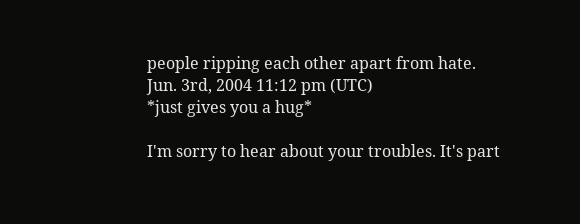people ripping each other apart from hate.
Jun. 3rd, 2004 11:12 pm (UTC)
*just gives you a hug*

I'm sorry to hear about your troubles. It's part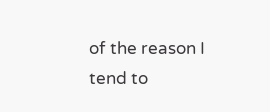of the reason I tend to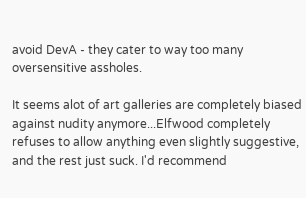avoid DevA - they cater to way too many oversensitive assholes.

It seems alot of art galleries are completely biased against nudity anymore...Elfwood completely refuses to allow anything even slightly suggestive, and the rest just suck. I'd recommend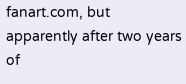fanart.com, but apparently after two years of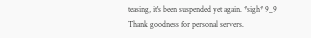teasing, it's been suspended yet again. *sigh* 9_9 Thank goodness for personal servers.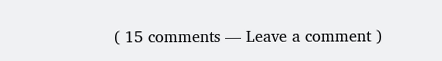( 15 comments — Leave a comment )